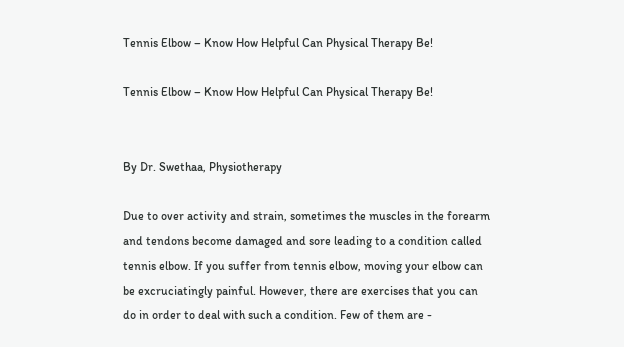Tennis Elbow – Know How Helpful Can Physical Therapy Be!

Tennis Elbow – Know How Helpful Can Physical Therapy Be!


By Dr. Swethaa, Physiotherapy

Due to over activity and strain, sometimes the muscles in the forearm and tendons become damaged and sore leading to a condition called tennis elbow. If you suffer from tennis elbow, moving your elbow can be excruciatingly painful. However, there are exercises that you can do in order to deal with such a condition. Few of them are -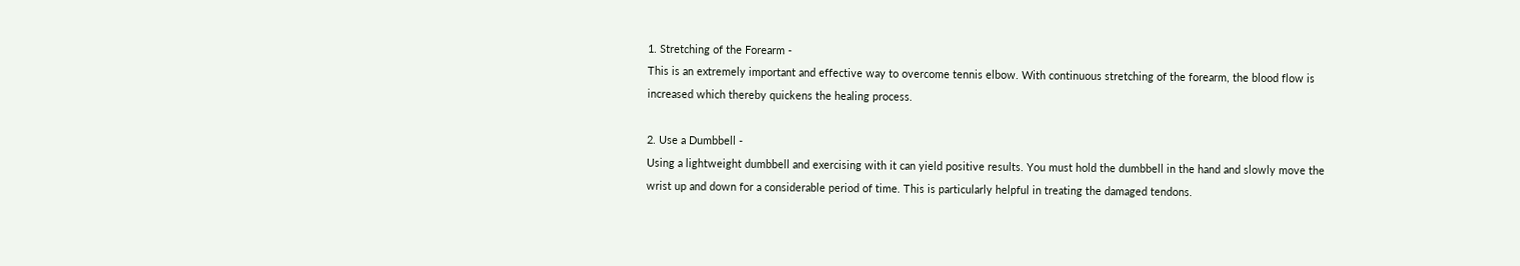1. Stretching of the Forearm -
This is an extremely important and effective way to overcome tennis elbow. With continuous stretching of the forearm, the blood flow is increased which thereby quickens the healing process.

2. Use a Dumbbell -
Using a lightweight dumbbell and exercising with it can yield positive results. You must hold the dumbbell in the hand and slowly move the wrist up and down for a considerable period of time. This is particularly helpful in treating the damaged tendons.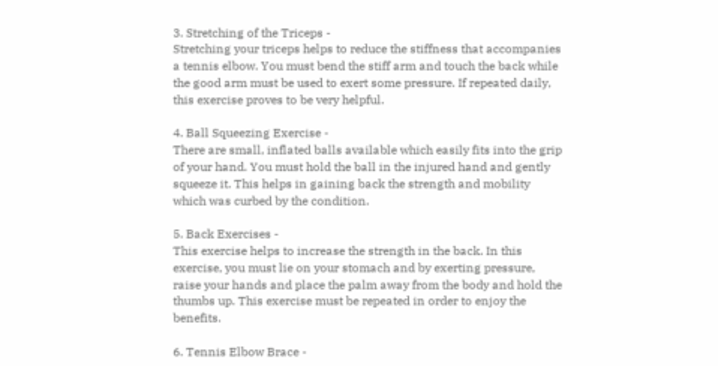3. Stretching of the Triceps -
Stretching your triceps helps to reduce the stiffness that accompanies a tennis elbow. You must bend the stiff arm and touch the back while the good arm must be used to exert some pressure. If repeated daily, this exercise proves to be very helpful.

4. Ball Squeezing Exercise -
There are small, inflated balls available which easily fits into the grip of your hand. You must hold the ball in the injured hand and gently squeeze it. This helps in gaining back the strength and mobility which was curbed by the condition.

5. Back Exercises -
This exercise helps to increase the strength in the back. In this exercise, you must lie on your stomach and by exerting pressure, raise your hands and place the palm away from the body and hold the thumbs up. This exercise must be repeated in order to enjoy the benefits.

6. Tennis Elbow Brace -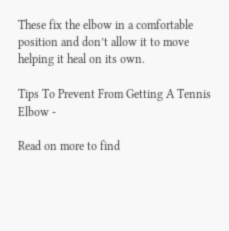These fix the elbow in a comfortable position and don’t allow it to move helping it heal on its own.

Tips To Prevent From Getting A Tennis Elbow -

Read on more to find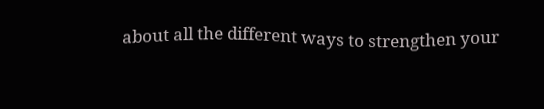about all the different ways to strengthen your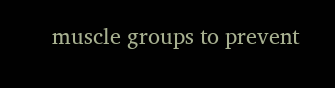muscle groups to prevent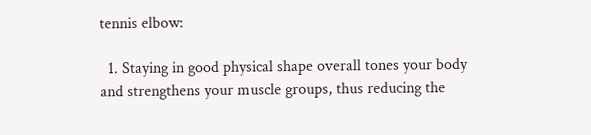tennis elbow:

  1. Staying in good physical shape overall tones your body and strengthens your muscle groups, thus reducing the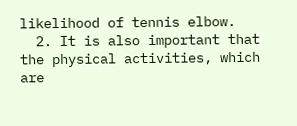likelihood of tennis elbow.
  2. It is also important that the physical activities, which are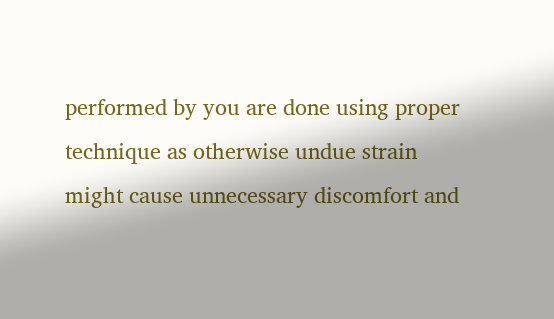performed by you are done using proper technique as otherwise undue strain might cause unnecessary discomfort and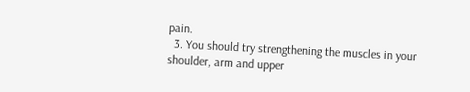pain.
  3. You should try strengthening the muscles in your shoulder, arm and upper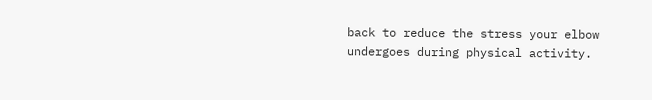back to reduce the stress your elbow undergoes during physical activity.